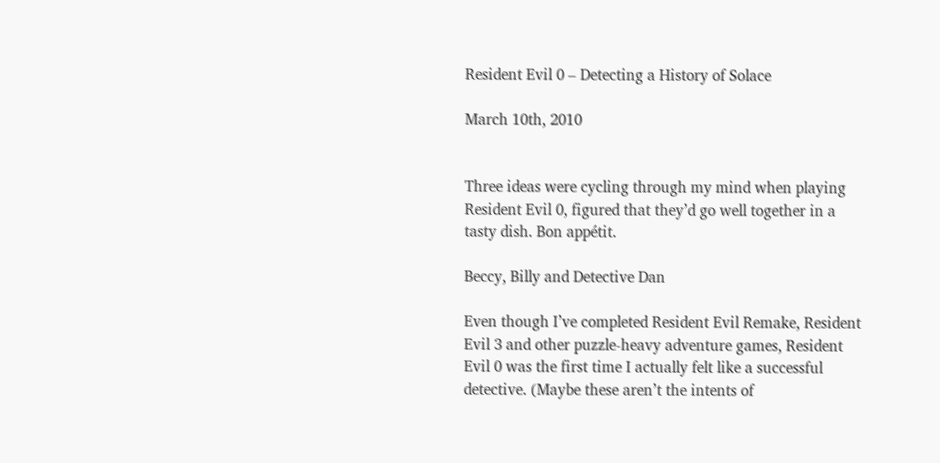Resident Evil 0 – Detecting a History of Solace

March 10th, 2010


Three ideas were cycling through my mind when playing Resident Evil 0, figured that they’d go well together in a tasty dish. Bon appétit.

Beccy, Billy and Detective Dan

Even though I’ve completed Resident Evil Remake, Resident Evil 3 and other puzzle-heavy adventure games, Resident Evil 0 was the first time I actually felt like a successful detective. (Maybe these aren’t the intents of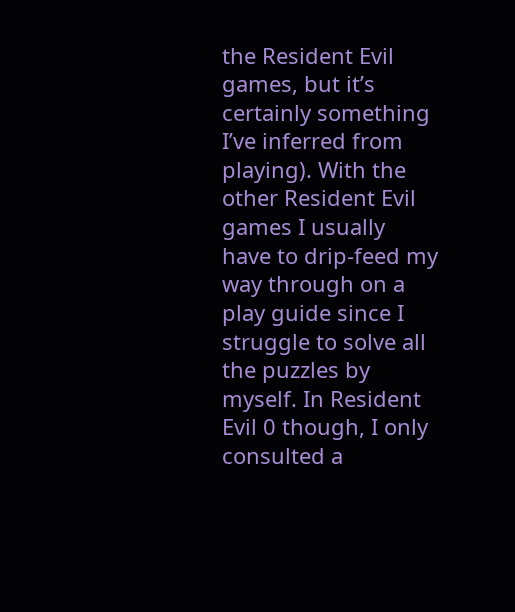the Resident Evil games, but it’s certainly something I’ve inferred from playing). With the other Resident Evil games I usually have to drip-feed my way through on a play guide since I struggle to solve all the puzzles by myself. In Resident Evil 0 though, I only consulted a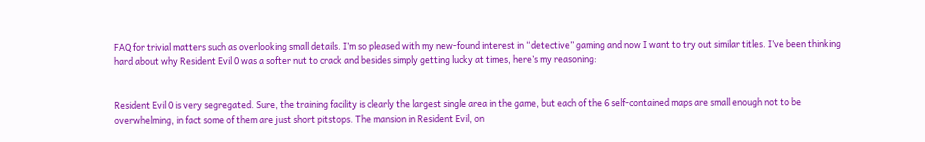FAQ for trivial matters such as overlooking small details. I’m so pleased with my new-found interest in “detective” gaming and now I want to try out similar titles. I’ve been thinking hard about why Resident Evil 0 was a softer nut to crack and besides simply getting lucky at times, here’s my reasoning:


Resident Evil 0 is very segregated. Sure, the training facility is clearly the largest single area in the game, but each of the 6 self-contained maps are small enough not to be overwhelming, in fact some of them are just short pitstops. The mansion in Resident Evil, on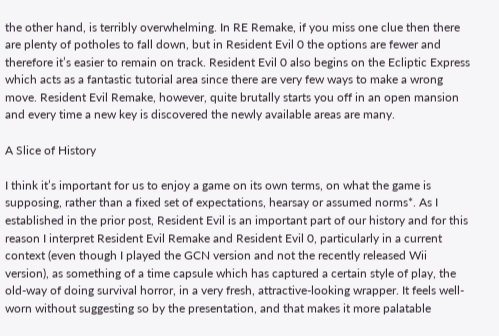the other hand, is terribly overwhelming. In RE Remake, if you miss one clue then there are plenty of potholes to fall down, but in Resident Evil 0 the options are fewer and therefore it’s easier to remain on track. Resident Evil 0 also begins on the Ecliptic Express which acts as a fantastic tutorial area since there are very few ways to make a wrong move. Resident Evil Remake, however, quite brutally starts you off in an open mansion and every time a new key is discovered the newly available areas are many.

A Slice of History

I think it’s important for us to enjoy a game on its own terms, on what the game is supposing, rather than a fixed set of expectations, hearsay or assumed norms*. As I established in the prior post, Resident Evil is an important part of our history and for this reason I interpret Resident Evil Remake and Resident Evil 0, particularly in a current context (even though I played the GCN version and not the recently released Wii version), as something of a time capsule which has captured a certain style of play, the old-way of doing survival horror, in a very fresh, attractive-looking wrapper. It feels well-worn without suggesting so by the presentation, and that makes it more palatable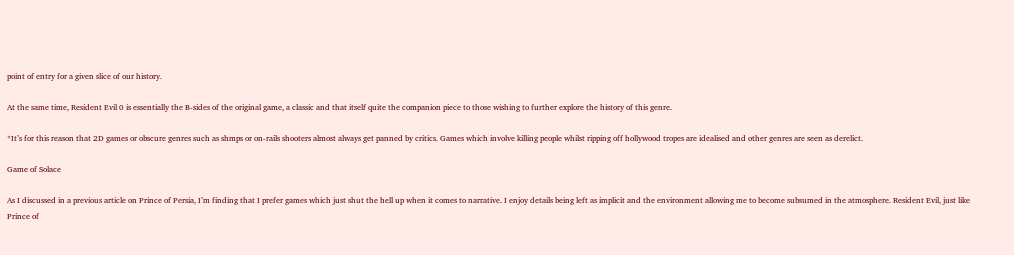point of entry for a given slice of our history.

At the same time, Resident Evil 0 is essentially the B-sides of the original game, a classic and that itself quite the companion piece to those wishing to further explore the history of this genre.

*It’s for this reason that 2D games or obscure genres such as shmps or on-rails shooters almost always get panned by critics. Games which involve killing people whilst ripping off hollywood tropes are idealised and other genres are seen as derelict.

Game of Solace

As I discussed in a previous article on Prince of Persia, I’m finding that I prefer games which just shut the hell up when it comes to narrative. I enjoy details being left as implicit and the environment allowing me to become subsumed in the atmosphere. Resident Evil, just like Prince of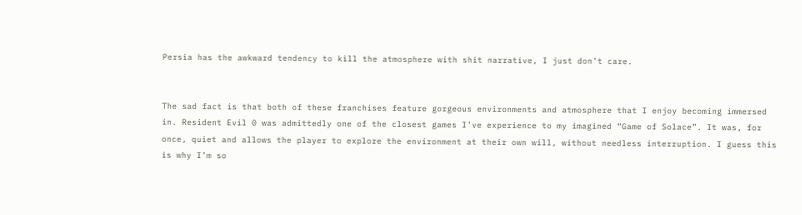Persia has the awkward tendency to kill the atmosphere with shit narrative, I just don’t care.


The sad fact is that both of these franchises feature gorgeous environments and atmosphere that I enjoy becoming immersed in. Resident Evil 0 was admittedly one of the closest games I’ve experience to my imagined “Game of Solace”. It was, for once, quiet and allows the player to explore the environment at their own will, without needless interruption. I guess this is why I’m so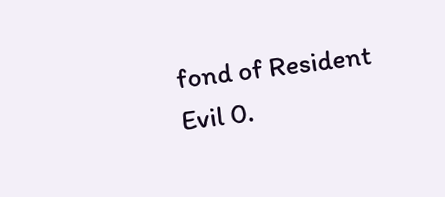fond of Resident Evil 0.